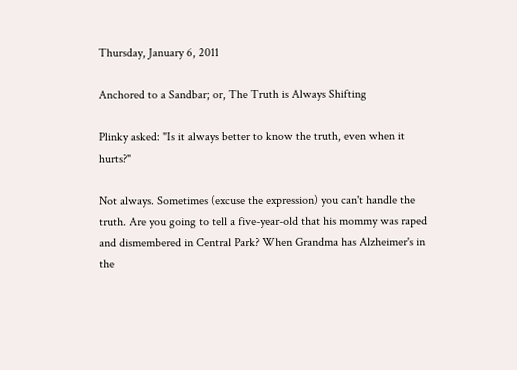Thursday, January 6, 2011

Anchored to a Sandbar; or, The Truth is Always Shifting

Plinky asked: "Is it always better to know the truth, even when it hurts?"

Not always. Sometimes (excuse the expression) you can't handle the truth. Are you going to tell a five-year-old that his mommy was raped and dismembered in Central Park? When Grandma has Alzheimer's in the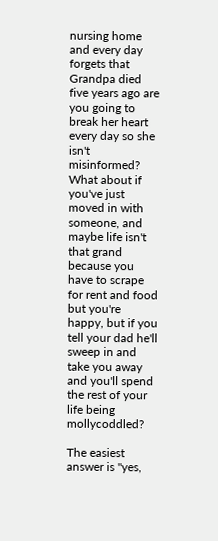nursing home and every day forgets that Grandpa died five years ago are you going to break her heart every day so she isn't misinformed? What about if you've just moved in with someone, and maybe life isn't that grand because you have to scrape for rent and food but you're happy, but if you tell your dad he'll sweep in and take you away and you'll spend the rest of your life being mollycoddled?

The easiest answer is "yes,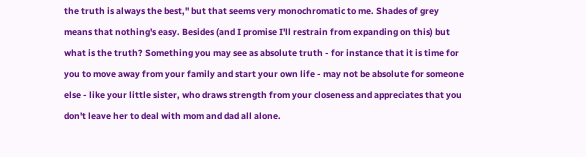the truth is always the best," but that seems very monochromatic to me. Shades of grey means that nothing's easy. Besides (and I promise I'll restrain from expanding on this) but what is the truth? Something you may see as absolute truth - for instance that it is time for you to move away from your family and start your own life - may not be absolute for someone else - like your little sister, who draws strength from your closeness and appreciates that you don't leave her to deal with mom and dad all alone.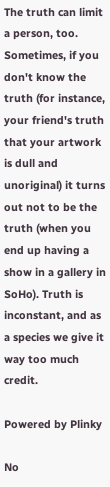The truth can limit a person, too. Sometimes, if you don't know the truth (for instance, your friend's truth that your artwork is dull and unoriginal) it turns out not to be the truth (when you end up having a show in a gallery in SoHo). Truth is inconstant, and as a species we give it way too much credit.

Powered by Plinky

No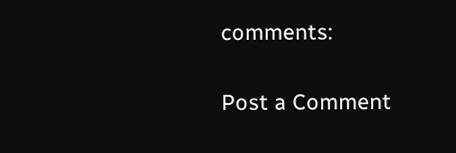comments:

Post a Comment